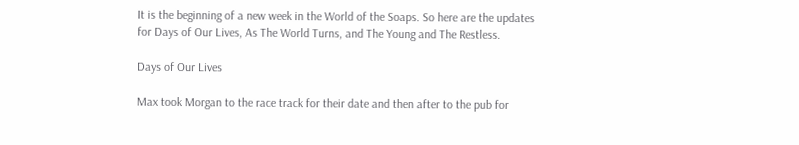It is the beginning of a new week in the World of the Soaps. So here are the updates for Days of Our Lives, As The World Turns, and The Young and The Restless.

Days of Our Lives

Max took Morgan to the race track for their date and then after to the pub for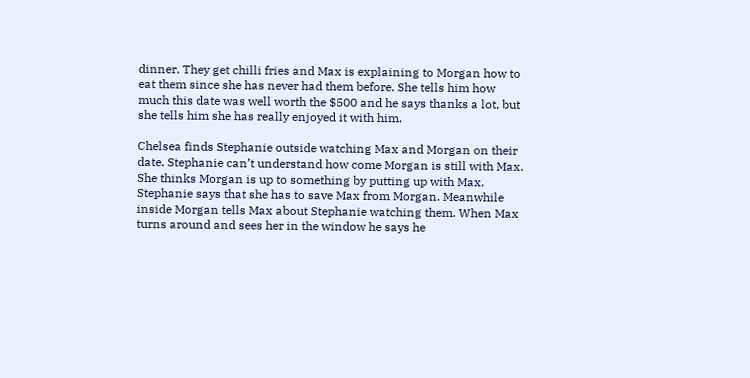dinner. They get chilli fries and Max is explaining to Morgan how to eat them since she has never had them before. She tells him how much this date was well worth the $500 and he says thanks a lot, but she tells him she has really enjoyed it with him.

Chelsea finds Stephanie outside watching Max and Morgan on their date. Stephanie can’t understand how come Morgan is still with Max. She thinks Morgan is up to something by putting up with Max. Stephanie says that she has to save Max from Morgan. Meanwhile inside Morgan tells Max about Stephanie watching them. When Max turns around and sees her in the window he says he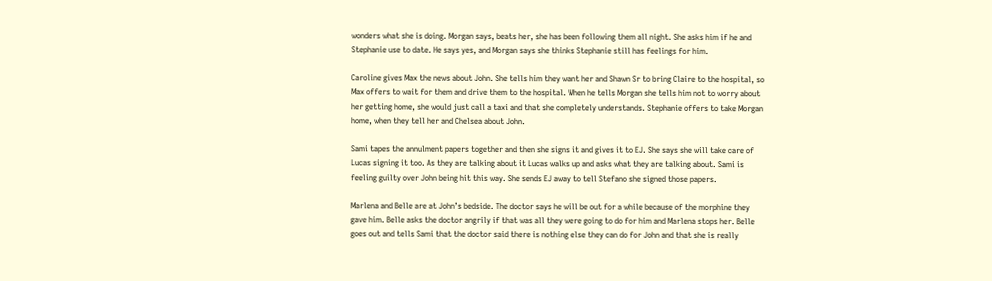wonders what she is doing. Morgan says, beats her, she has been following them all night. She asks him if he and Stephanie use to date. He says yes, and Morgan says she thinks Stephanie still has feelings for him.

Caroline gives Max the news about John. She tells him they want her and Shawn Sr to bring Claire to the hospital, so Max offers to wait for them and drive them to the hospital. When he tells Morgan she tells him not to worry about her getting home, she would just call a taxi and that she completely understands. Stephanie offers to take Morgan home, when they tell her and Chelsea about John.

Sami tapes the annulment papers together and then she signs it and gives it to EJ. She says she will take care of Lucas signing it too. As they are talking about it Lucas walks up and asks what they are talking about. Sami is feeling guilty over John being hit this way. She sends EJ away to tell Stefano she signed those papers.

Marlena and Belle are at John’s bedside. The doctor says he will be out for a while because of the morphine they gave him. Belle asks the doctor angrily if that was all they were going to do for him and Marlena stops her. Belle goes out and tells Sami that the doctor said there is nothing else they can do for John and that she is really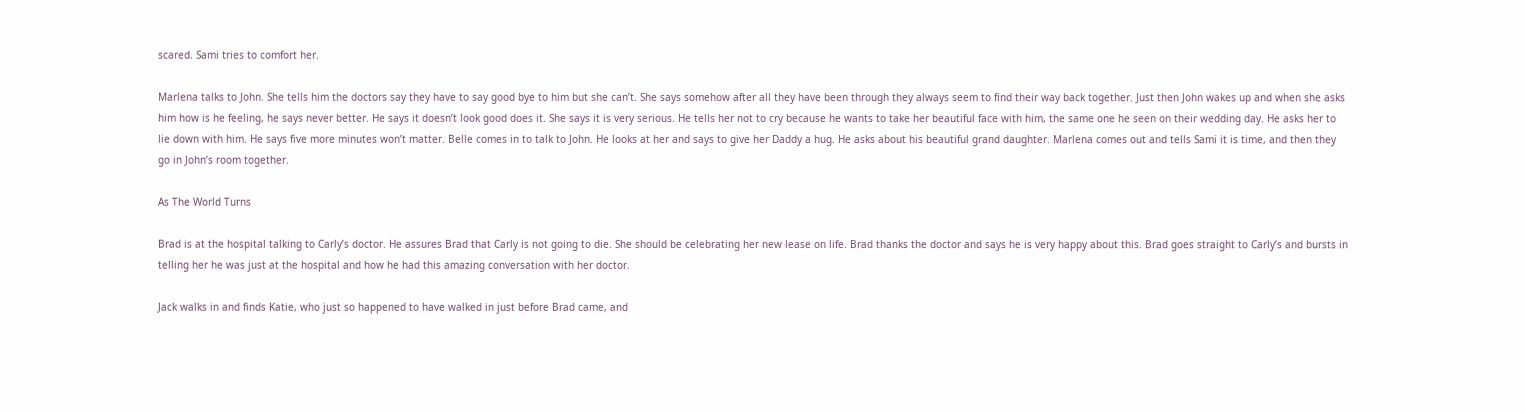scared. Sami tries to comfort her.

Marlena talks to John. She tells him the doctors say they have to say good bye to him but she can’t. She says somehow after all they have been through they always seem to find their way back together. Just then John wakes up and when she asks him how is he feeling, he says never better. He says it doesn’t look good does it. She says it is very serious. He tells her not to cry because he wants to take her beautiful face with him, the same one he seen on their wedding day. He asks her to lie down with him. He says five more minutes won’t matter. Belle comes in to talk to John. He looks at her and says to give her Daddy a hug. He asks about his beautiful grand daughter. Marlena comes out and tells Sami it is time, and then they go in John’s room together.

As The World Turns

Brad is at the hospital talking to Carly’s doctor. He assures Brad that Carly is not going to die. She should be celebrating her new lease on life. Brad thanks the doctor and says he is very happy about this. Brad goes straight to Carly’s and bursts in telling her he was just at the hospital and how he had this amazing conversation with her doctor.

Jack walks in and finds Katie, who just so happened to have walked in just before Brad came, and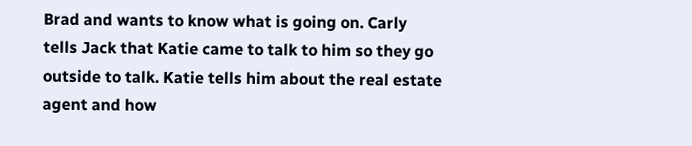Brad and wants to know what is going on. Carly tells Jack that Katie came to talk to him so they go outside to talk. Katie tells him about the real estate agent and how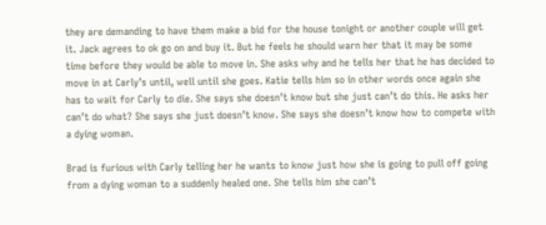they are demanding to have them make a bid for the house tonight or another couple will get it. Jack agrees to ok go on and buy it. But he feels he should warn her that it may be some time before they would be able to move in. She asks why and he tells her that he has decided to move in at Carly’s until, well until she goes. Katie tells him so in other words once again she has to wait for Carly to die. She says she doesn’t know but she just can’t do this. He asks her can’t do what? She says she just doesn’t know. She says she doesn’t know how to compete with a dying woman.

Brad is furious with Carly telling her he wants to know just how she is going to pull off going from a dying woman to a suddenly healed one. She tells him she can’t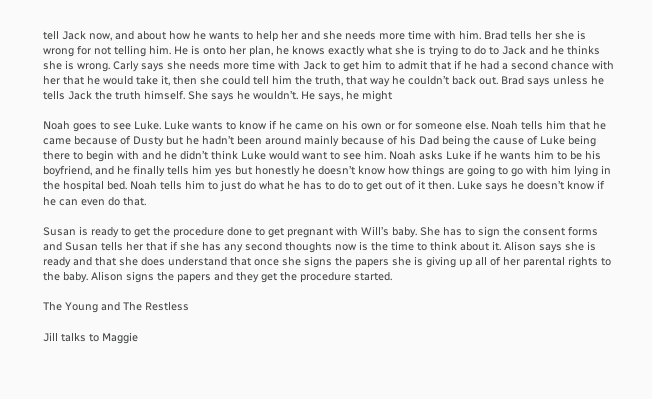tell Jack now, and about how he wants to help her and she needs more time with him. Brad tells her she is wrong for not telling him. He is onto her plan, he knows exactly what she is trying to do to Jack and he thinks she is wrong. Carly says she needs more time with Jack to get him to admit that if he had a second chance with her that he would take it, then she could tell him the truth, that way he couldn’t back out. Brad says unless he tells Jack the truth himself. She says he wouldn’t. He says, he might

Noah goes to see Luke. Luke wants to know if he came on his own or for someone else. Noah tells him that he came because of Dusty but he hadn’t been around mainly because of his Dad being the cause of Luke being there to begin with and he didn’t think Luke would want to see him. Noah asks Luke if he wants him to be his boyfriend, and he finally tells him yes but honestly he doesn’t know how things are going to go with him lying in the hospital bed. Noah tells him to just do what he has to do to get out of it then. Luke says he doesn’t know if he can even do that.

Susan is ready to get the procedure done to get pregnant with Will’s baby. She has to sign the consent forms and Susan tells her that if she has any second thoughts now is the time to think about it. Alison says she is ready and that she does understand that once she signs the papers she is giving up all of her parental rights to the baby. Alison signs the papers and they get the procedure started.

The Young and The Restless

Jill talks to Maggie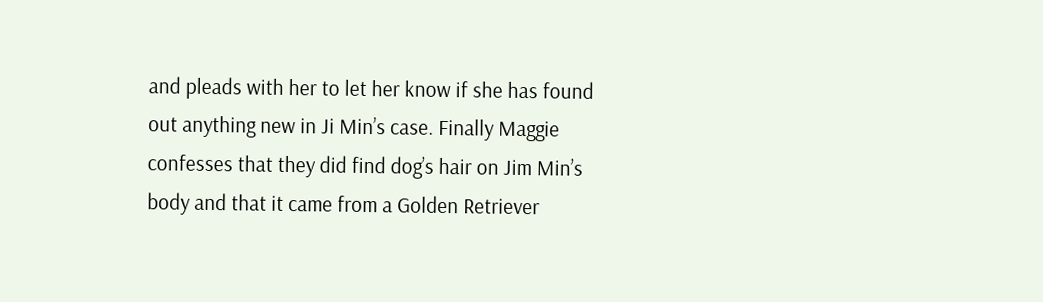and pleads with her to let her know if she has found out anything new in Ji Min’s case. Finally Maggie confesses that they did find dog’s hair on Jim Min’s body and that it came from a Golden Retriever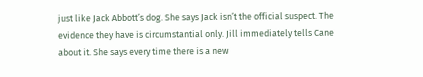just like Jack Abbott’s dog. She says Jack isn’t the official suspect. The evidence they have is circumstantial only. Jill immediately tells Cane about it. She says every time there is a new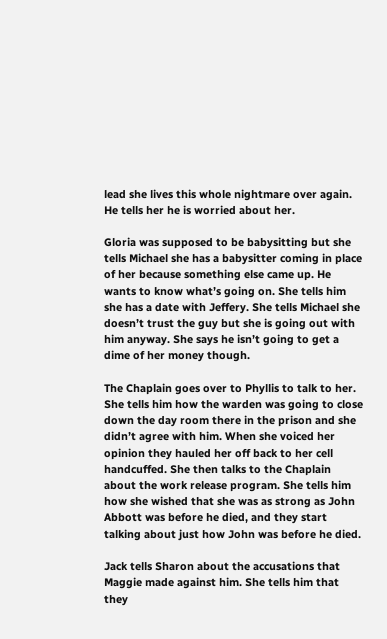lead she lives this whole nightmare over again. He tells her he is worried about her.

Gloria was supposed to be babysitting but she tells Michael she has a babysitter coming in place of her because something else came up. He wants to know what’s going on. She tells him she has a date with Jeffery. She tells Michael she doesn’t trust the guy but she is going out with him anyway. She says he isn’t going to get a dime of her money though.

The Chaplain goes over to Phyllis to talk to her. She tells him how the warden was going to close down the day room there in the prison and she didn’t agree with him. When she voiced her opinion they hauled her off back to her cell handcuffed. She then talks to the Chaplain about the work release program. She tells him how she wished that she was as strong as John Abbott was before he died, and they start talking about just how John was before he died.

Jack tells Sharon about the accusations that Maggie made against him. She tells him that they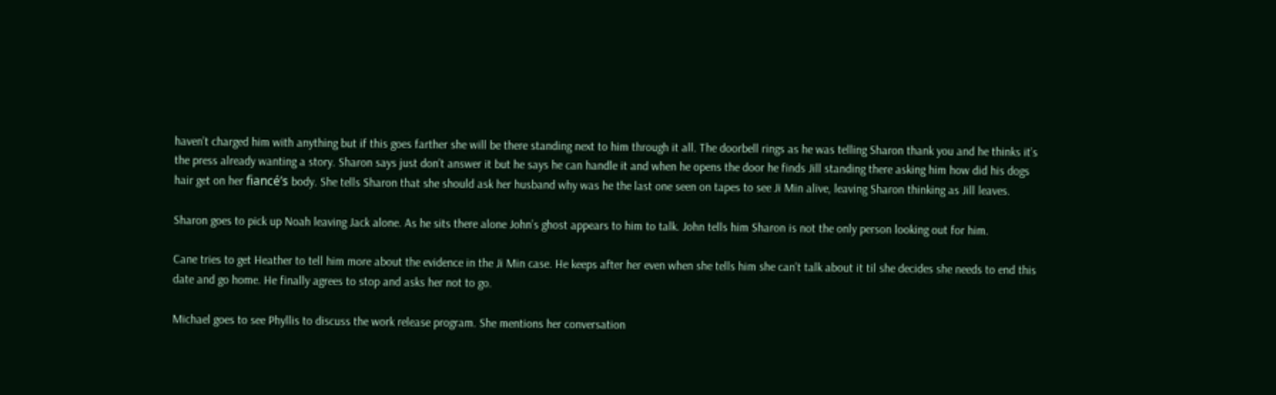haven’t charged him with anything but if this goes farther she will be there standing next to him through it all. The doorbell rings as he was telling Sharon thank you and he thinks it’s the press already wanting a story. Sharon says just don’t answer it but he says he can handle it and when he opens the door he finds Jill standing there asking him how did his dogs hair get on her fiancé’s body. She tells Sharon that she should ask her husband why was he the last one seen on tapes to see Ji Min alive, leaving Sharon thinking as Jill leaves.

Sharon goes to pick up Noah leaving Jack alone. As he sits there alone John’s ghost appears to him to talk. John tells him Sharon is not the only person looking out for him.

Cane tries to get Heather to tell him more about the evidence in the Ji Min case. He keeps after her even when she tells him she can’t talk about it til she decides she needs to end this date and go home. He finally agrees to stop and asks her not to go.

Michael goes to see Phyllis to discuss the work release program. She mentions her conversation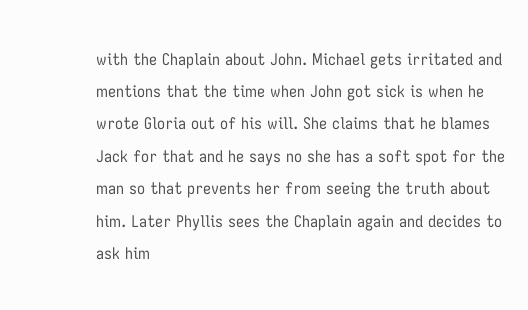with the Chaplain about John. Michael gets irritated and mentions that the time when John got sick is when he wrote Gloria out of his will. She claims that he blames Jack for that and he says no she has a soft spot for the man so that prevents her from seeing the truth about him. Later Phyllis sees the Chaplain again and decides to ask him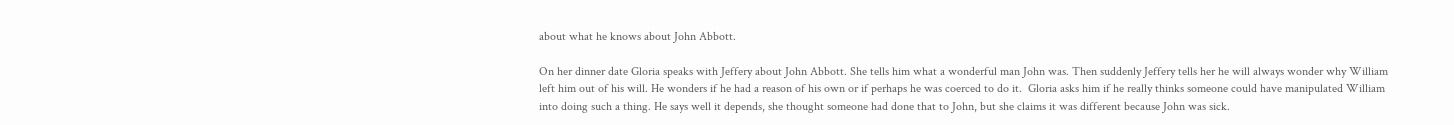about what he knows about John Abbott.

On her dinner date Gloria speaks with Jeffery about John Abbott. She tells him what a wonderful man John was. Then suddenly Jeffery tells her he will always wonder why William left him out of his will. He wonders if he had a reason of his own or if perhaps he was coerced to do it.  Gloria asks him if he really thinks someone could have manipulated William into doing such a thing. He says well it depends, she thought someone had done that to John, but she claims it was different because John was sick.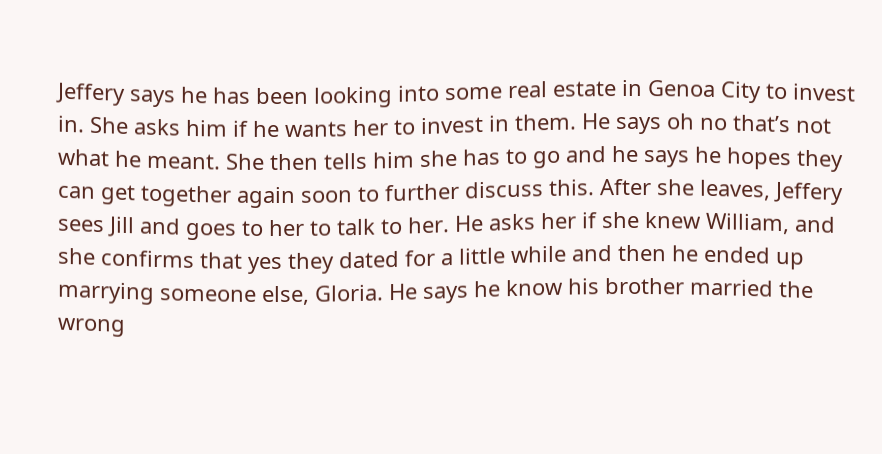Jeffery says he has been looking into some real estate in Genoa City to invest in. She asks him if he wants her to invest in them. He says oh no that’s not what he meant. She then tells him she has to go and he says he hopes they can get together again soon to further discuss this. After she leaves, Jeffery sees Jill and goes to her to talk to her. He asks her if she knew William, and she confirms that yes they dated for a little while and then he ended up marrying someone else, Gloria. He says he know his brother married the wrong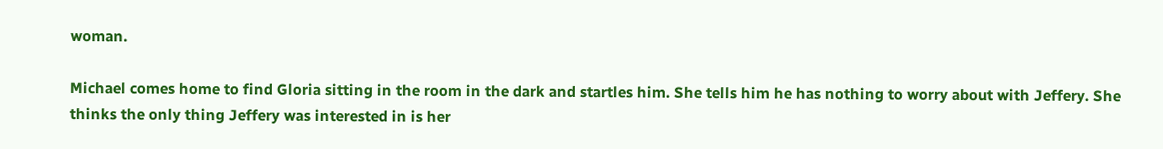woman.

Michael comes home to find Gloria sitting in the room in the dark and startles him. She tells him he has nothing to worry about with Jeffery. She thinks the only thing Jeffery was interested in is her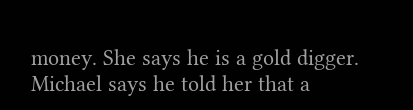money. She says he is a gold digger. Michael says he told her that a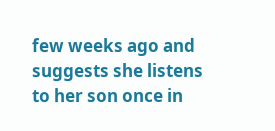few weeks ago and suggests she listens to her son once in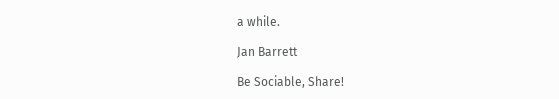a while.

Jan Barrett

Be Sociable, Share!